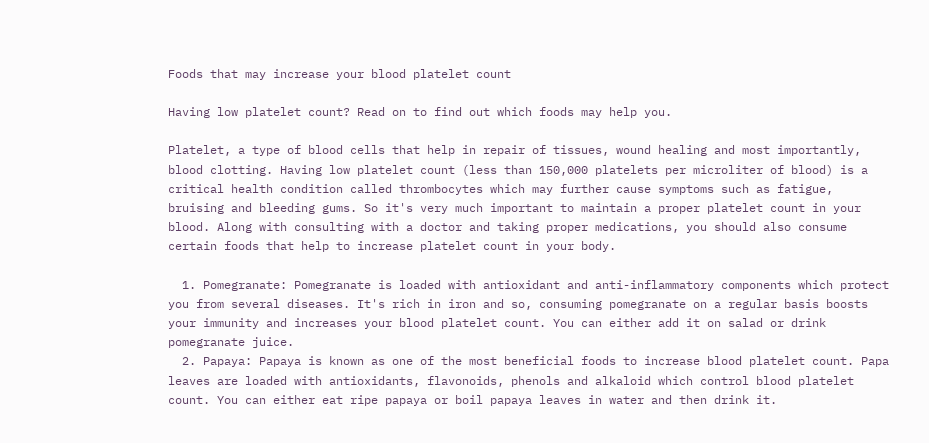Foods that may increase your blood platelet count

Having low platelet count? Read on to find out which foods may help you.

Platelet, a type of blood cells that help in repair of tissues, wound healing and most importantly, blood clotting. Having low platelet count (less than 150,000 platelets per microliter of blood) is a critical health condition called thrombocytes which may further cause symptoms such as fatigue, bruising and bleeding gums. So it's very much important to maintain a proper platelet count in your blood. Along with consulting with a doctor and taking proper medications, you should also consume certain foods that help to increase platelet count in your body.

  1. Pomegranate: Pomegranate is loaded with antioxidant and anti-inflammatory components which protect you from several diseases. It's rich in iron and so, consuming pomegranate on a regular basis boosts your immunity and increases your blood platelet count. You can either add it on salad or drink pomegranate juice.
  2. Papaya: Papaya is known as one of the most beneficial foods to increase blood platelet count. Papa leaves are loaded with antioxidants, flavonoids, phenols and alkaloid which control blood platelet count. You can either eat ripe papaya or boil papaya leaves in water and then drink it.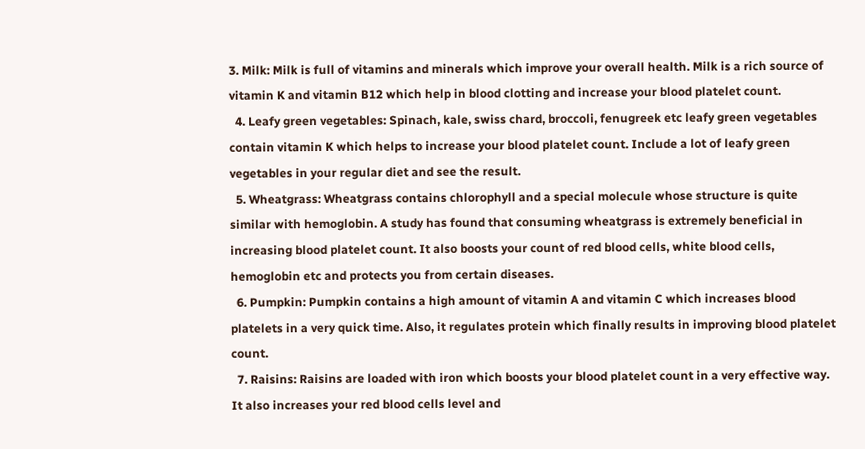3. Milk: Milk is full of vitamins and minerals which improve your overall health. Milk is a rich source of vitamin K and vitamin B12 which help in blood clotting and increase your blood platelet count.
  4. Leafy green vegetables: Spinach, kale, swiss chard, broccoli, fenugreek etc leafy green vegetables contain vitamin K which helps to increase your blood platelet count. Include a lot of leafy green vegetables in your regular diet and see the result.
  5. Wheatgrass: Wheatgrass contains chlorophyll and a special molecule whose structure is quite similar with hemoglobin. A study has found that consuming wheatgrass is extremely beneficial in increasing blood platelet count. It also boosts your count of red blood cells, white blood cells, hemoglobin etc and protects you from certain diseases.
  6. Pumpkin: Pumpkin contains a high amount of vitamin A and vitamin C which increases blood platelets in a very quick time. Also, it regulates protein which finally results in improving blood platelet count.
  7. Raisins: Raisins are loaded with iron which boosts your blood platelet count in a very effective way. It also increases your red blood cells level and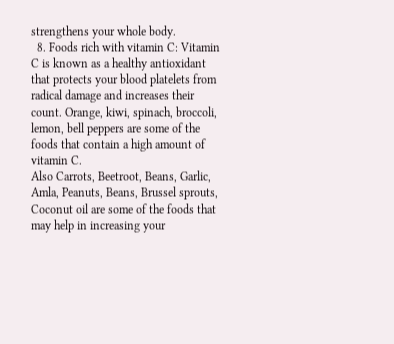strengthens your whole body.
  8. Foods rich with vitamin C: Vitamin C is known as a healthy antioxidant that protects your blood platelets from radical damage and increases their count. Orange, kiwi, spinach, broccoli, lemon, bell peppers are some of the foods that contain a high amount of vitamin C.
Also Carrots, Beetroot, Beans, Garlic, Amla, Peanuts, Beans, Brussel sprouts, Coconut oil are some of the foods that may help in increasing your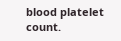blood platelet count.